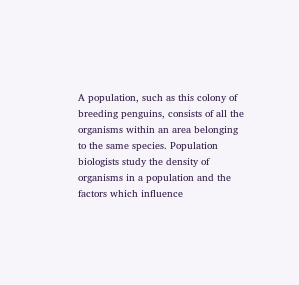A population, such as this colony of breeding penguins, consists of all the organisms within an area belonging to the same species. Population biologists study the density of organisms in a population and the factors which influence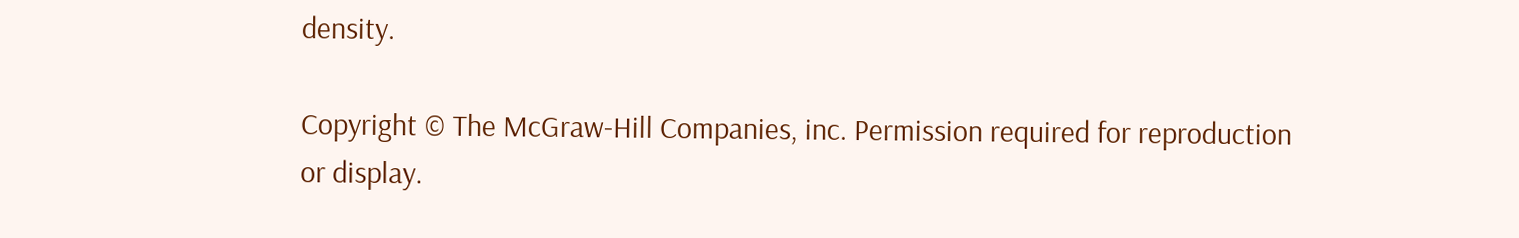density.

Copyright © The McGraw-Hill Companies, inc. Permission required for reproduction or display.